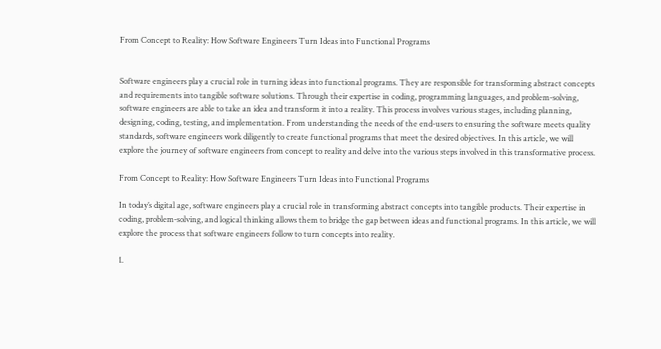From Concept to Reality: How Software Engineers Turn Ideas into Functional Programs


Software engineers play a crucial role in turning ideas into functional programs. They are responsible for transforming abstract concepts and requirements into tangible software solutions. Through their expertise in coding, programming languages, and problem-solving, software engineers are able to take an idea and transform it into a reality. This process involves various stages, including planning, designing, coding, testing, and implementation. From understanding the needs of the end-users to ensuring the software meets quality standards, software engineers work diligently to create functional programs that meet the desired objectives. In this article, we will explore the journey of software engineers from concept to reality and delve into the various steps involved in this transformative process.

From Concept to Reality: How Software Engineers Turn Ideas into Functional Programs

In today’s digital age, software engineers play a crucial role in transforming abstract concepts into tangible products. Their expertise in coding, problem-solving, and logical thinking allows them to bridge the gap between ideas and functional programs. In this article, we will explore the process that software engineers follow to turn concepts into reality.

1.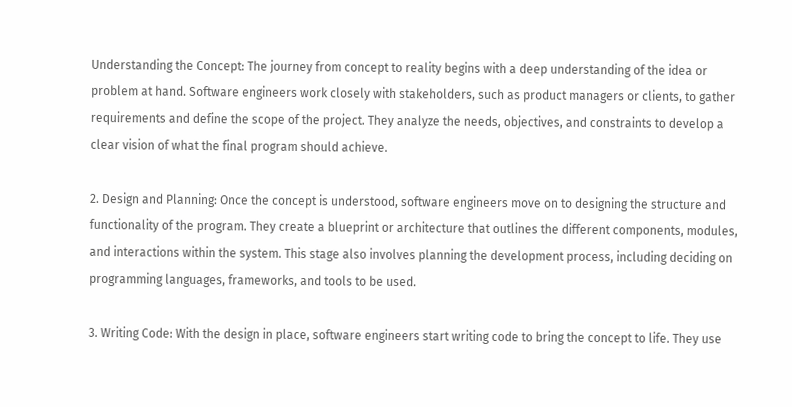Understanding the Concept: The journey from concept to reality begins with a deep understanding of the idea or problem at hand. Software engineers work closely with stakeholders, such as product managers or clients, to gather requirements and define the scope of the project. They analyze the needs, objectives, and constraints to develop a clear vision of what the final program should achieve.

2. Design and Planning: Once the concept is understood, software engineers move on to designing the structure and functionality of the program. They create a blueprint or architecture that outlines the different components, modules, and interactions within the system. This stage also involves planning the development process, including deciding on programming languages, frameworks, and tools to be used.

3. Writing Code: With the design in place, software engineers start writing code to bring the concept to life. They use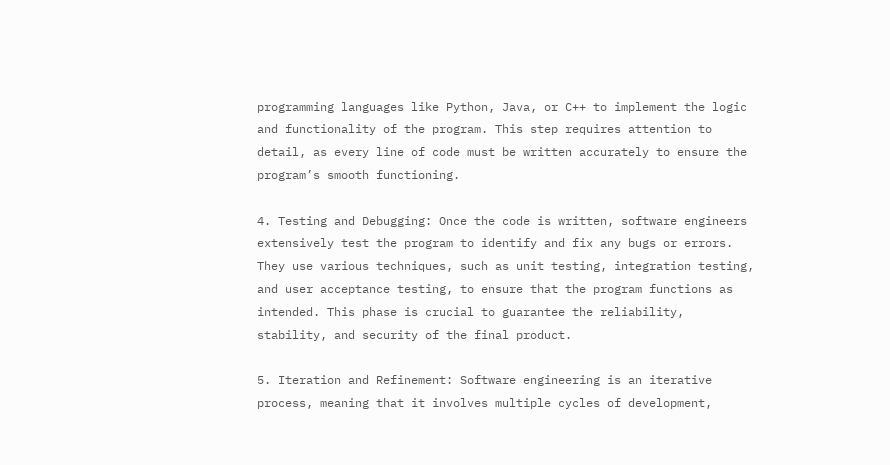programming languages like Python, Java, or C++ to implement the logic and functionality of the program. This step requires attention to detail, as every line of code must be written accurately to ensure the program’s smooth functioning.

4. Testing and Debugging: Once the code is written, software engineers extensively test the program to identify and fix any bugs or errors. They use various techniques, such as unit testing, integration testing, and user acceptance testing, to ensure that the program functions as intended. This phase is crucial to guarantee the reliability, stability, and security of the final product.

5. Iteration and Refinement: Software engineering is an iterative process, meaning that it involves multiple cycles of development,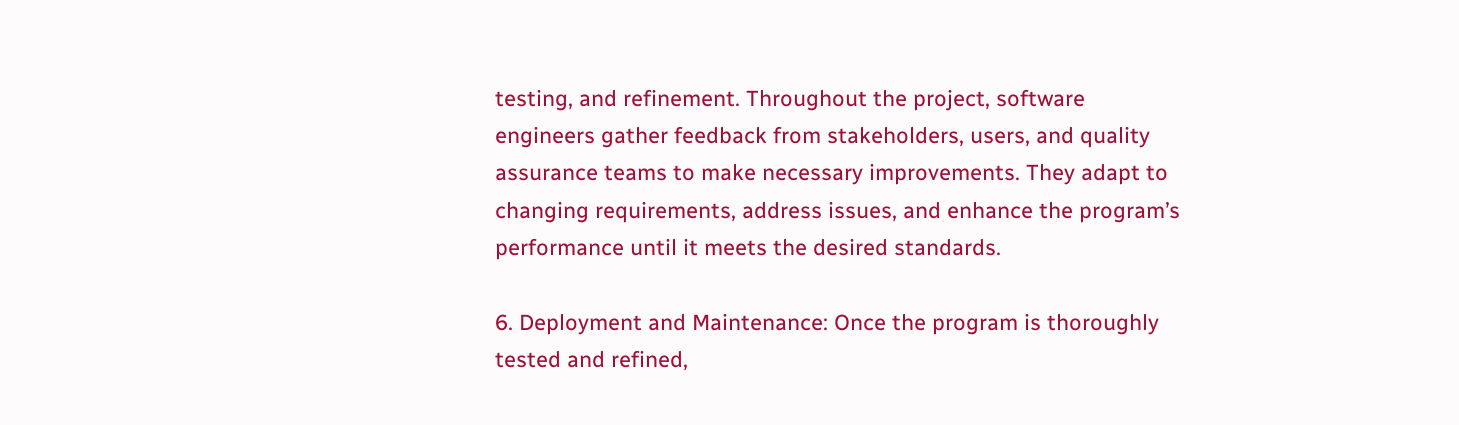testing, and refinement. Throughout the project, software engineers gather feedback from stakeholders, users, and quality assurance teams to make necessary improvements. They adapt to changing requirements, address issues, and enhance the program’s performance until it meets the desired standards.

6. Deployment and Maintenance: Once the program is thoroughly tested and refined,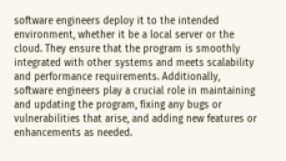software engineers deploy it to the intended environment, whether it be a local server or the cloud. They ensure that the program is smoothly integrated with other systems and meets scalability and performance requirements. Additionally, software engineers play a crucial role in maintaining and updating the program, fixing any bugs or vulnerabilities that arise, and adding new features or enhancements as needed.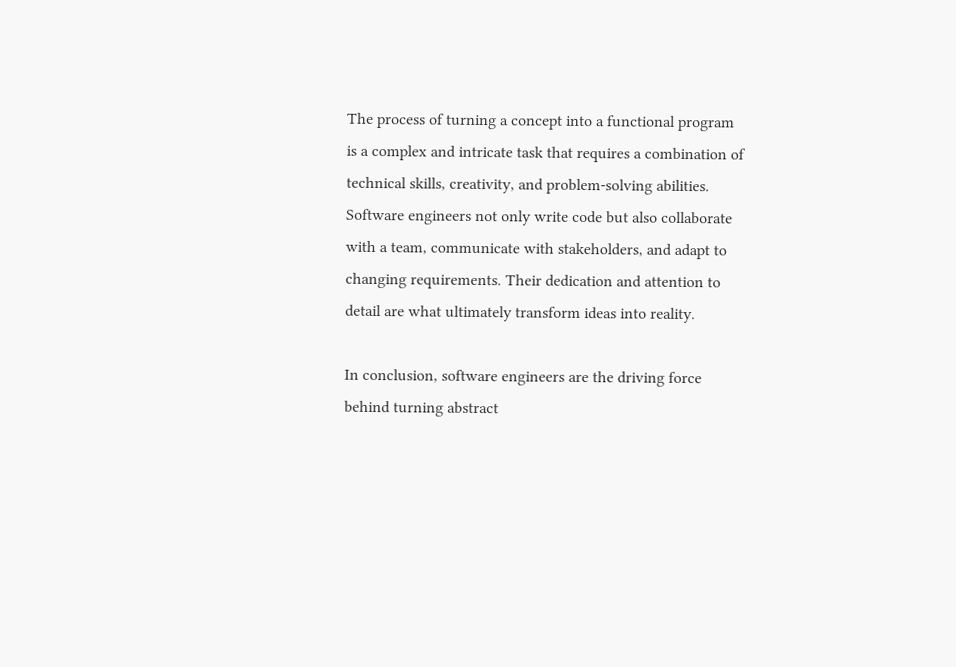The process of turning a concept into a functional program is a complex and intricate task that requires a combination of technical skills, creativity, and problem-solving abilities. Software engineers not only write code but also collaborate with a team, communicate with stakeholders, and adapt to changing requirements. Their dedication and attention to detail are what ultimately transform ideas into reality.

In conclusion, software engineers are the driving force behind turning abstract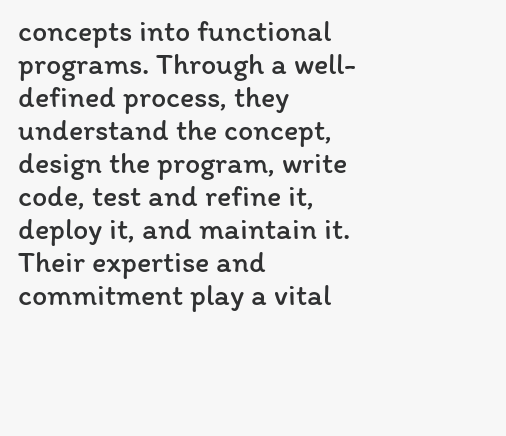concepts into functional programs. Through a well-defined process, they understand the concept, design the program, write code, test and refine it, deploy it, and maintain it. Their expertise and commitment play a vital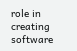role in creating software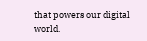that powers our digital world.